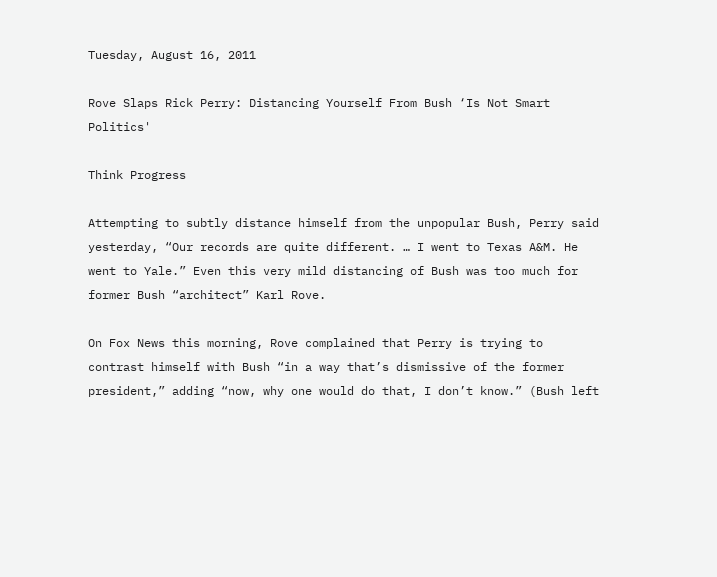Tuesday, August 16, 2011

Rove Slaps Rick Perry: Distancing Yourself From Bush ‘Is Not Smart Politics'

Think Progress

Attempting to subtly distance himself from the unpopular Bush, Perry said yesterday, “Our records are quite different. … I went to Texas A&M. He went to Yale.” Even this very mild distancing of Bush was too much for former Bush “architect” Karl Rove.

On Fox News this morning, Rove complained that Perry is trying to contrast himself with Bush “in a way that’s dismissive of the former president,” adding “now, why one would do that, I don’t know.” (Bush left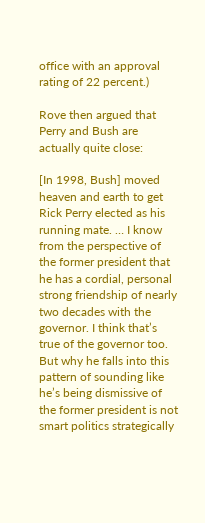office with an approval rating of 22 percent.)

Rove then argued that Perry and Bush are actually quite close:

[In 1998, Bush] moved heaven and earth to get Rick Perry elected as his running mate. … I know from the perspective of the former president that he has a cordial, personal strong friendship of nearly two decades with the governor. I think that’s true of the governor too. But why he falls into this pattern of sounding like he’s being dismissive of the former president is not smart politics strategically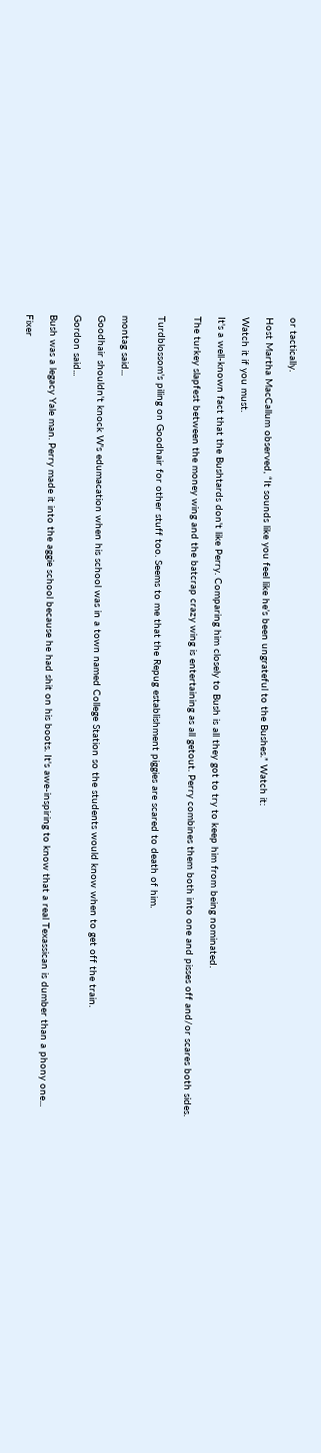or tactically.

Host Martha MacCallum observed, “It sounds like you feel like he’s been ungrateful to the Bushes.” Watch it:

Watch it if you must.

It's a well-known fact that the Bushtards don't like Perry. Comparing him closely to Bush is all they got to try to keep him from being nominated.

The turkey slapfest between the money wing and the batcrap crazy wing is entertaining as all getout. Perry combines them both into one and pisses off and/or scares both sides.


Turdblossom's piling on Goodhair for other stuff too. Seems to me that the Repug establishment piggies are scared to death of him.


montag said...

Goodhair shouldn't knock W's edumacation when his school was in a town named College Station so the students would know when to get off the train.

Gordon said...

Bush was a legacy Yale man. Perry made it into the aggie school because he had shit on his boots. It's awe-inspiring to know that a real Texassican is dumber than a phony one...

Fixer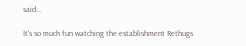said...

It's so much fun watching the establishment Rethugs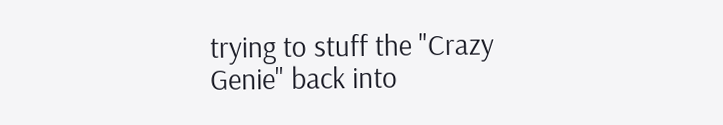trying to stuff the "Crazy Genie" back into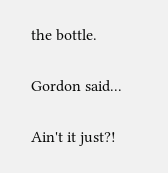the bottle.

Gordon said...

Ain't it just?!